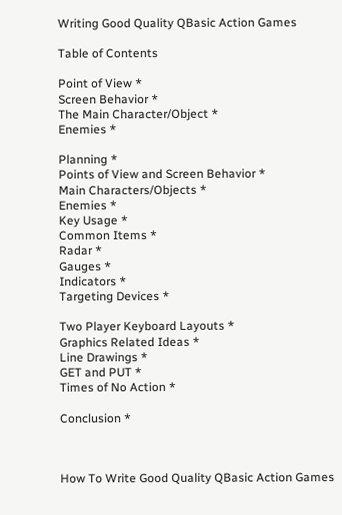Writing Good Quality QBasic Action Games

Table of Contents

Point of View *
Screen Behavior *
The Main Character/Object *
Enemies *

Planning *
Points of View and Screen Behavior *
Main Characters/Objects *
Enemies *
Key Usage *
Common Items *
Radar *
Gauges *
Indicators *
Targeting Devices *

Two Player Keyboard Layouts *
Graphics Related Ideas *
Line Drawings *
GET and PUT *
Times of No Action *

Conclusion *



How To Write Good Quality QBasic Action Games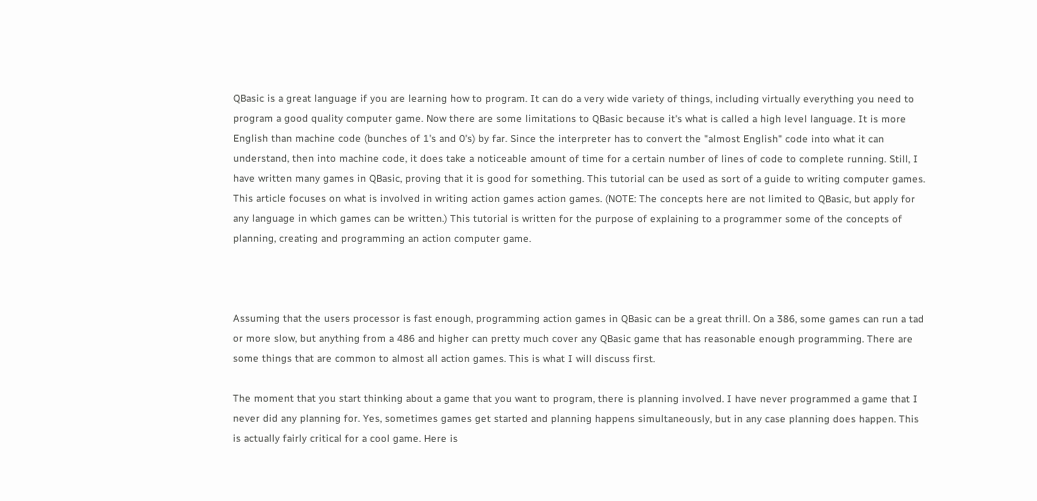QBasic is a great language if you are learning how to program. It can do a very wide variety of things, including virtually everything you need to program a good quality computer game. Now there are some limitations to QBasic because it's what is called a high level language. It is more English than machine code (bunches of 1's and 0's) by far. Since the interpreter has to convert the "almost English" code into what it can understand, then into machine code, it does take a noticeable amount of time for a certain number of lines of code to complete running. Still, I have written many games in QBasic, proving that it is good for something. This tutorial can be used as sort of a guide to writing computer games. This article focuses on what is involved in writing action games action games. (NOTE: The concepts here are not limited to QBasic, but apply for any language in which games can be written.) This tutorial is written for the purpose of explaining to a programmer some of the concepts of planning, creating and programming an action computer game.



Assuming that the users processor is fast enough, programming action games in QBasic can be a great thrill. On a 386, some games can run a tad or more slow, but anything from a 486 and higher can pretty much cover any QBasic game that has reasonable enough programming. There are some things that are common to almost all action games. This is what I will discuss first.

The moment that you start thinking about a game that you want to program, there is planning involved. I have never programmed a game that I never did any planning for. Yes, sometimes games get started and planning happens simultaneously, but in any case planning does happen. This is actually fairly critical for a cool game. Here is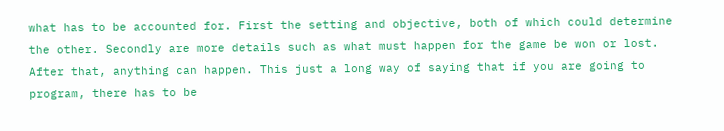what has to be accounted for. First the setting and objective, both of which could determine the other. Secondly are more details such as what must happen for the game be won or lost. After that, anything can happen. This just a long way of saying that if you are going to program, there has to be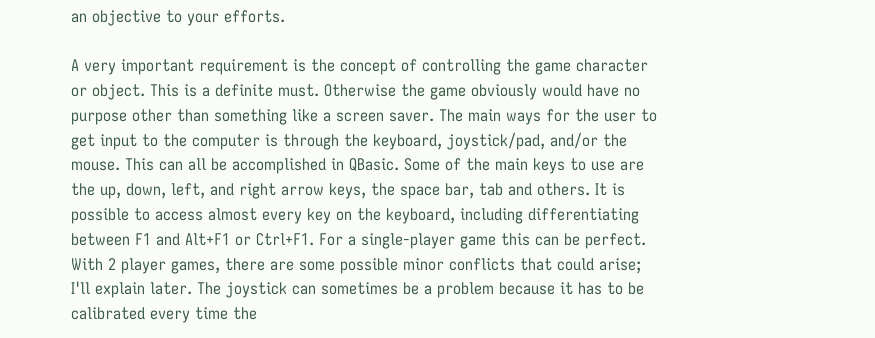an objective to your efforts.

A very important requirement is the concept of controlling the game character or object. This is a definite must. Otherwise the game obviously would have no purpose other than something like a screen saver. The main ways for the user to get input to the computer is through the keyboard, joystick/pad, and/or the mouse. This can all be accomplished in QBasic. Some of the main keys to use are the up, down, left, and right arrow keys, the space bar, tab and others. It is possible to access almost every key on the keyboard, including differentiating between F1 and Alt+F1 or Ctrl+F1. For a single-player game this can be perfect. With 2 player games, there are some possible minor conflicts that could arise; I'll explain later. The joystick can sometimes be a problem because it has to be calibrated every time the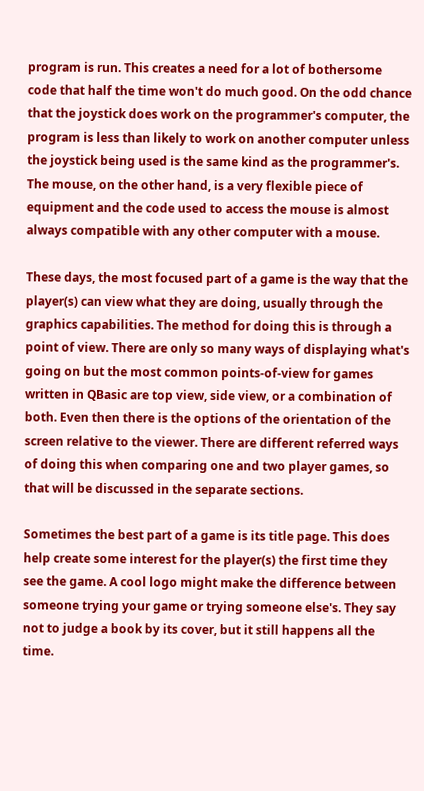program is run. This creates a need for a lot of bothersome code that half the time won't do much good. On the odd chance that the joystick does work on the programmer's computer, the program is less than likely to work on another computer unless the joystick being used is the same kind as the programmer's. The mouse, on the other hand, is a very flexible piece of equipment and the code used to access the mouse is almost always compatible with any other computer with a mouse.

These days, the most focused part of a game is the way that the player(s) can view what they are doing, usually through the graphics capabilities. The method for doing this is through a point of view. There are only so many ways of displaying what's going on but the most common points-of-view for games written in QBasic are top view, side view, or a combination of both. Even then there is the options of the orientation of the screen relative to the viewer. There are different referred ways of doing this when comparing one and two player games, so that will be discussed in the separate sections.

Sometimes the best part of a game is its title page. This does help create some interest for the player(s) the first time they see the game. A cool logo might make the difference between someone trying your game or trying someone else's. They say not to judge a book by its cover, but it still happens all the time.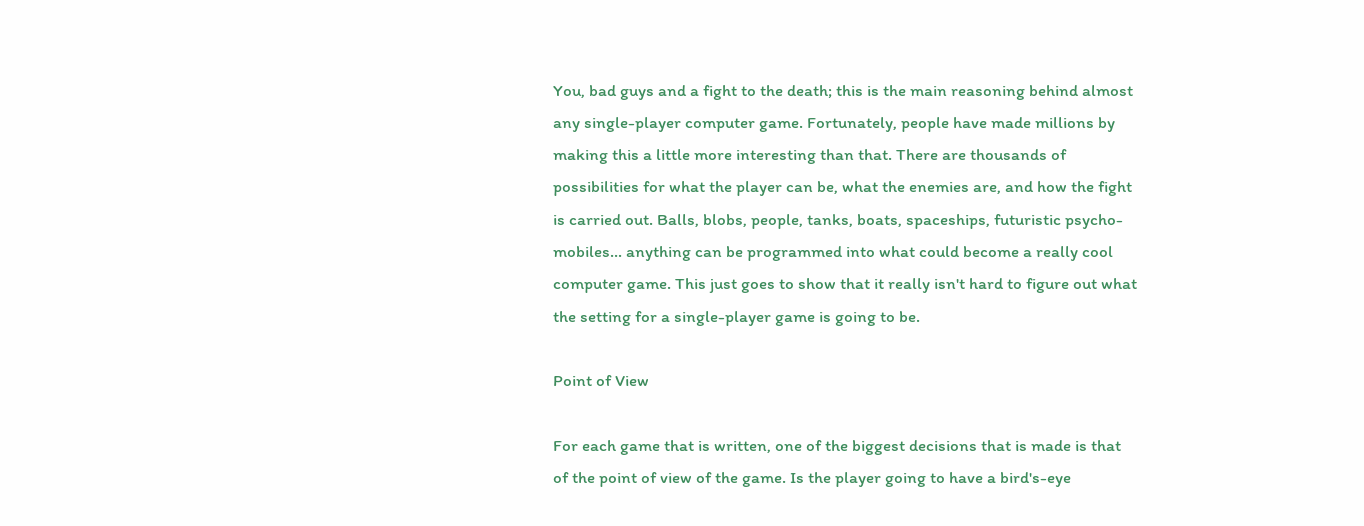You, bad guys and a fight to the death; this is the main reasoning behind almost any single-player computer game. Fortunately, people have made millions by making this a little more interesting than that. There are thousands of possibilities for what the player can be, what the enemies are, and how the fight is carried out. Balls, blobs, people, tanks, boats, spaceships, futuristic psycho-mobiles… anything can be programmed into what could become a really cool computer game. This just goes to show that it really isn't hard to figure out what the setting for a single-player game is going to be.

Point of View

For each game that is written, one of the biggest decisions that is made is that of the point of view of the game. Is the player going to have a bird's-eye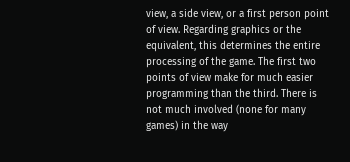view, a side view, or a first person point of view. Regarding graphics or the equivalent, this determines the entire processing of the game. The first two points of view make for much easier programming than the third. There is not much involved (none for many games) in the way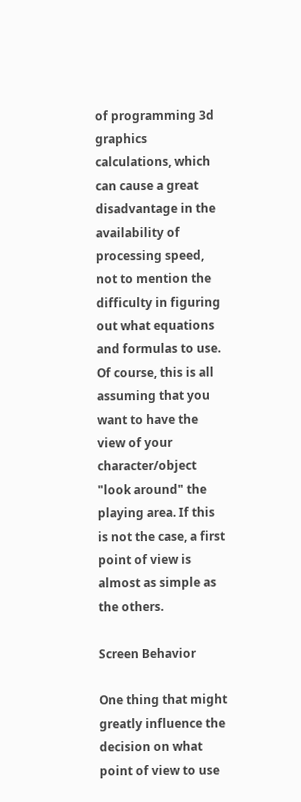of programming 3d graphics calculations, which can cause a great disadvantage in the availability of processing speed, not to mention the difficulty in figuring out what equations and formulas to use. Of course, this is all assuming that you want to have the view of your character/object "look around" the playing area. If this is not the case, a first point of view is almost as simple as the others.

Screen Behavior

One thing that might greatly influence the decision on what point of view to use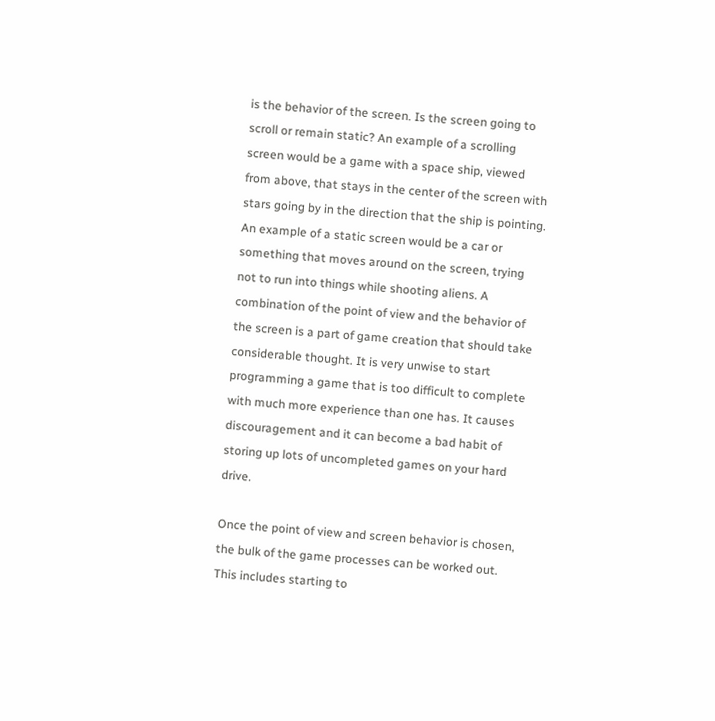is the behavior of the screen. Is the screen going to scroll or remain static? An example of a scrolling screen would be a game with a space ship, viewed from above, that stays in the center of the screen with stars going by in the direction that the ship is pointing. An example of a static screen would be a car or something that moves around on the screen, trying not to run into things while shooting aliens. A combination of the point of view and the behavior of the screen is a part of game creation that should take considerable thought. It is very unwise to start programming a game that is too difficult to complete with much more experience than one has. It causes discouragement and it can become a bad habit of storing up lots of uncompleted games on your hard drive.

Once the point of view and screen behavior is chosen, the bulk of the game processes can be worked out. This includes starting to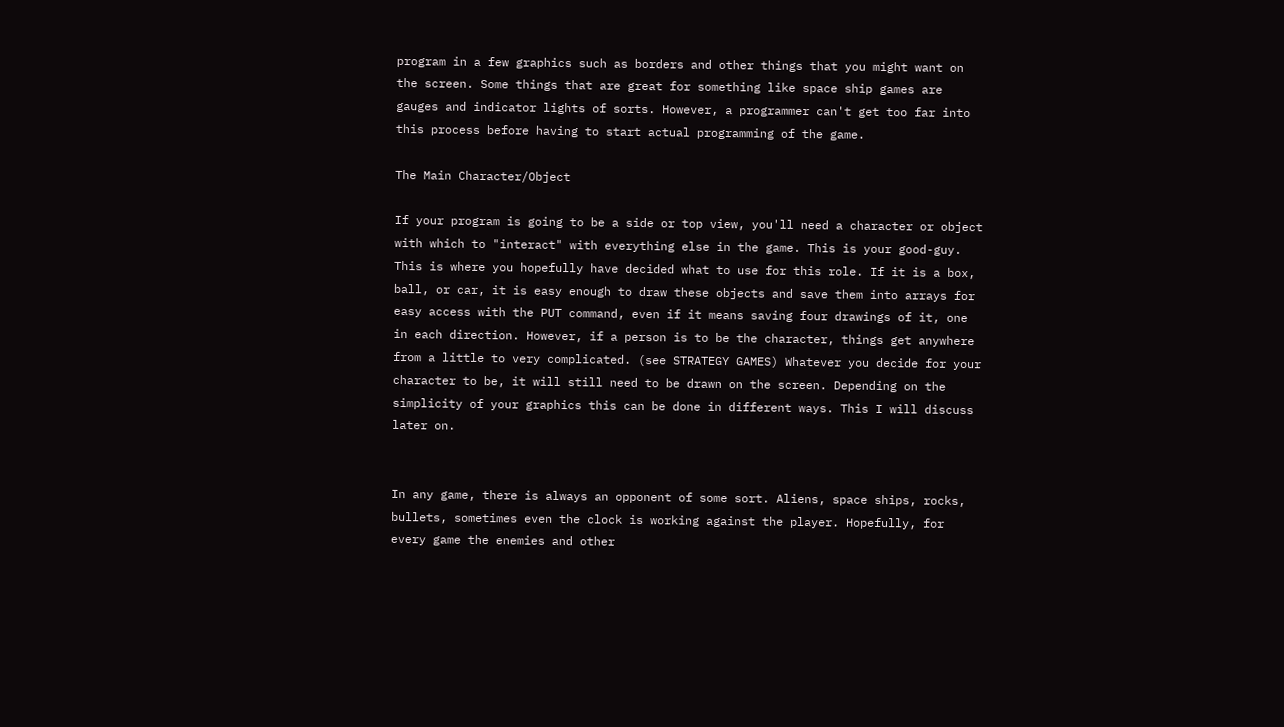program in a few graphics such as borders and other things that you might want on the screen. Some things that are great for something like space ship games are gauges and indicator lights of sorts. However, a programmer can't get too far into this process before having to start actual programming of the game.

The Main Character/Object

If your program is going to be a side or top view, you'll need a character or object with which to "interact" with everything else in the game. This is your good-guy. This is where you hopefully have decided what to use for this role. If it is a box, ball, or car, it is easy enough to draw these objects and save them into arrays for easy access with the PUT command, even if it means saving four drawings of it, one in each direction. However, if a person is to be the character, things get anywhere from a little to very complicated. (see STRATEGY GAMES) Whatever you decide for your character to be, it will still need to be drawn on the screen. Depending on the simplicity of your graphics this can be done in different ways. This I will discuss later on.


In any game, there is always an opponent of some sort. Aliens, space ships, rocks, bullets, sometimes even the clock is working against the player. Hopefully, for every game the enemies and other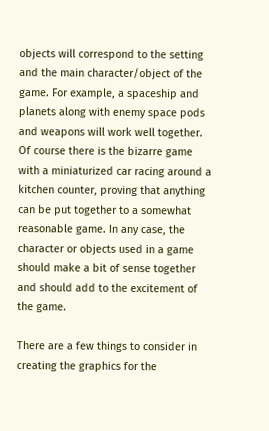objects will correspond to the setting and the main character/object of the game. For example, a spaceship and planets along with enemy space pods and weapons will work well together. Of course there is the bizarre game with a miniaturized car racing around a kitchen counter, proving that anything can be put together to a somewhat reasonable game. In any case, the character or objects used in a game should make a bit of sense together and should add to the excitement of the game.

There are a few things to consider in creating the graphics for the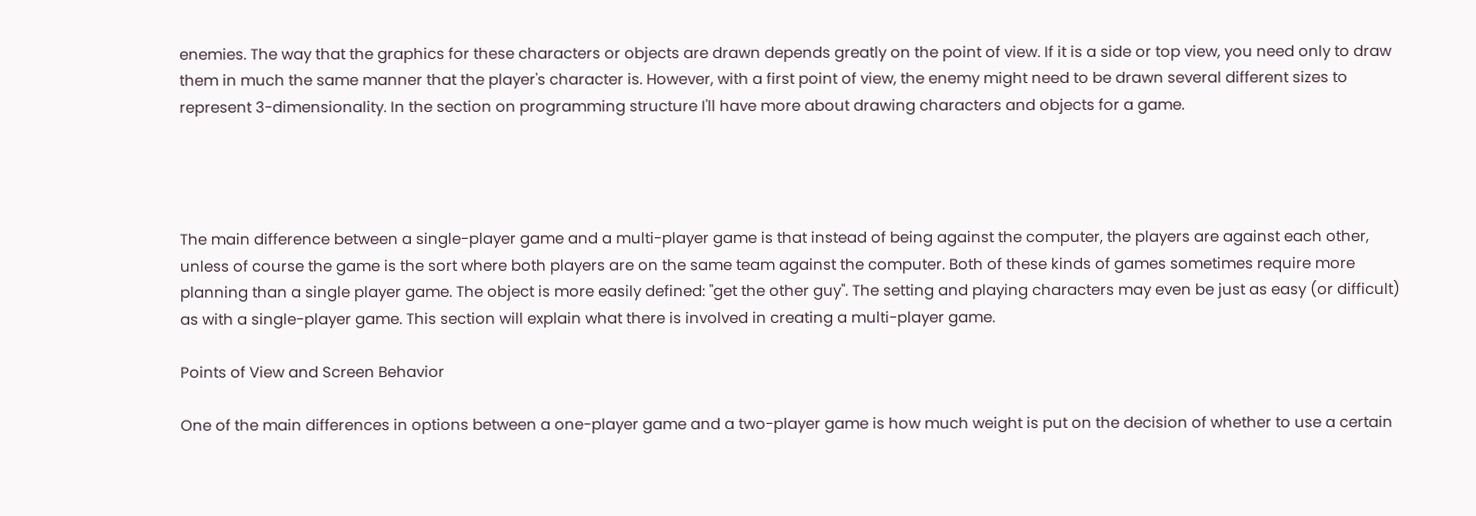enemies. The way that the graphics for these characters or objects are drawn depends greatly on the point of view. If it is a side or top view, you need only to draw them in much the same manner that the player's character is. However, with a first point of view, the enemy might need to be drawn several different sizes to represent 3-dimensionality. In the section on programming structure I'll have more about drawing characters and objects for a game.




The main difference between a single-player game and a multi-player game is that instead of being against the computer, the players are against each other, unless of course the game is the sort where both players are on the same team against the computer. Both of these kinds of games sometimes require more planning than a single player game. The object is more easily defined: "get the other guy". The setting and playing characters may even be just as easy (or difficult) as with a single-player game. This section will explain what there is involved in creating a multi-player game.

Points of View and Screen Behavior

One of the main differences in options between a one-player game and a two-player game is how much weight is put on the decision of whether to use a certain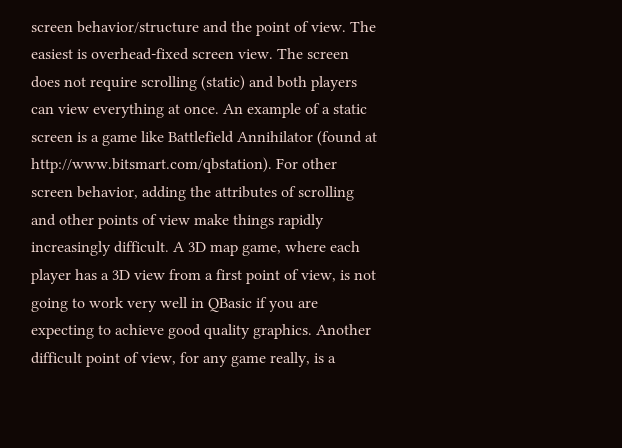screen behavior/structure and the point of view. The easiest is overhead-fixed screen view. The screen does not require scrolling (static) and both players can view everything at once. An example of a static screen is a game like Battlefield Annihilator (found at http://www.bitsmart.com/qbstation). For other screen behavior, adding the attributes of scrolling and other points of view make things rapidly increasingly difficult. A 3D map game, where each player has a 3D view from a first point of view, is not going to work very well in QBasic if you are expecting to achieve good quality graphics. Another difficult point of view, for any game really, is a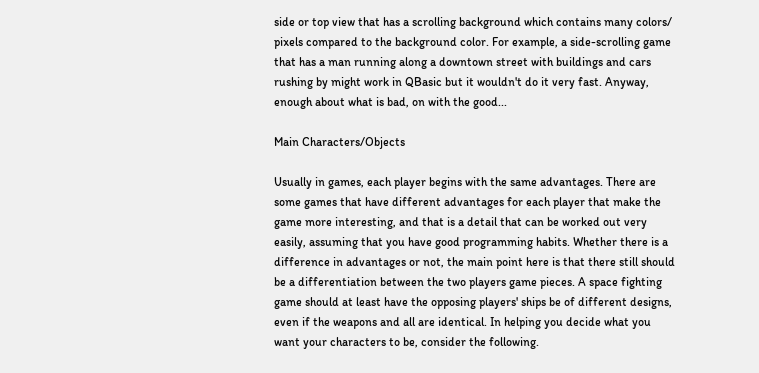side or top view that has a scrolling background which contains many colors/ pixels compared to the background color. For example, a side-scrolling game that has a man running along a downtown street with buildings and cars rushing by might work in QBasic but it wouldn't do it very fast. Anyway, enough about what is bad, on with the good...

Main Characters/Objects

Usually in games, each player begins with the same advantages. There are some games that have different advantages for each player that make the game more interesting, and that is a detail that can be worked out very easily, assuming that you have good programming habits. Whether there is a difference in advantages or not, the main point here is that there still should be a differentiation between the two players game pieces. A space fighting game should at least have the opposing players' ships be of different designs, even if the weapons and all are identical. In helping you decide what you want your characters to be, consider the following.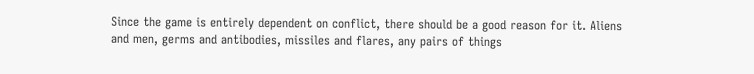Since the game is entirely dependent on conflict, there should be a good reason for it. Aliens and men, germs and antibodies, missiles and flares, any pairs of things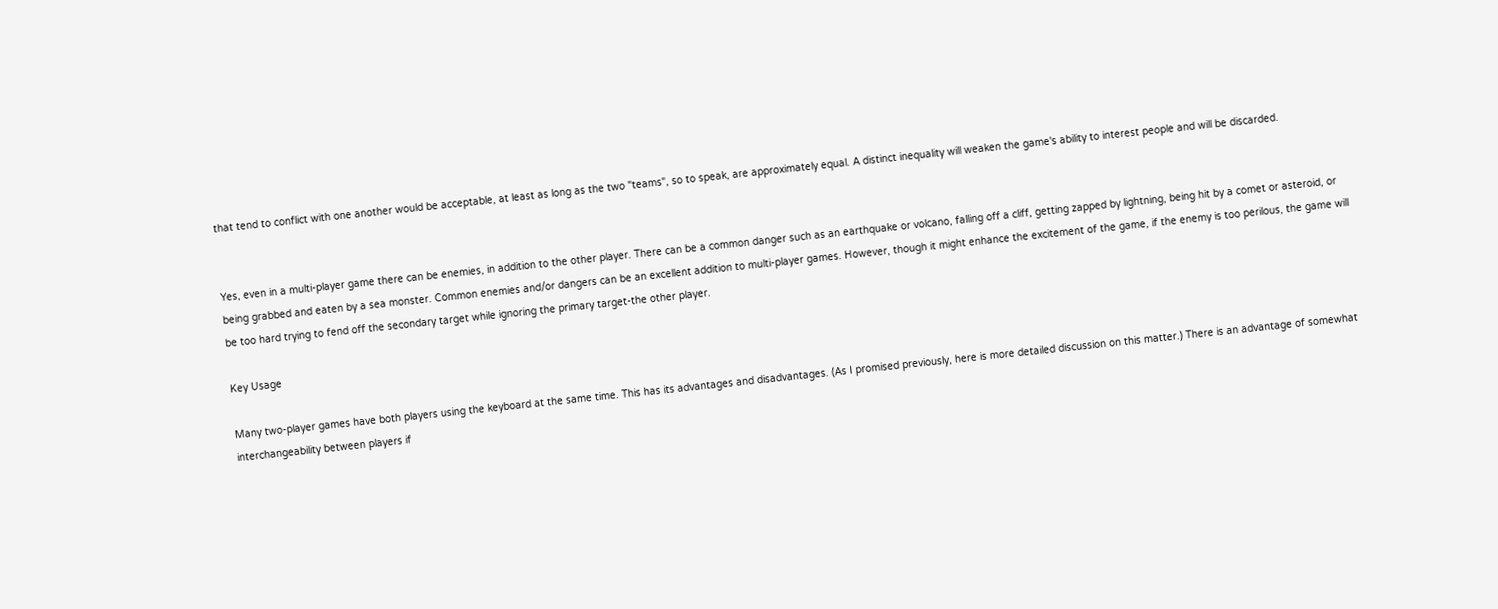that tend to conflict with one another would be acceptable, at least as long as the two "teams", so to speak, are approximately equal. A distinct inequality will weaken the game's ability to interest people and will be discarded.


Yes, even in a multi-player game there can be enemies, in addition to the other player. There can be a common danger such as an earthquake or volcano, falling off a cliff, getting zapped by lightning, being hit by a comet or asteroid, or being grabbed and eaten by a sea monster. Common enemies and/or dangers can be an excellent addition to multi-player games. However, though it might enhance the excitement of the game, if the enemy is too perilous, the game will be too hard trying to fend off the secondary target while ignoring the primary target-the other player.

Key Usage

Many two-player games have both players using the keyboard at the same time. This has its advantages and disadvantages. (As I promised previously, here is more detailed discussion on this matter.) There is an advantage of somewhat interchangeability between players if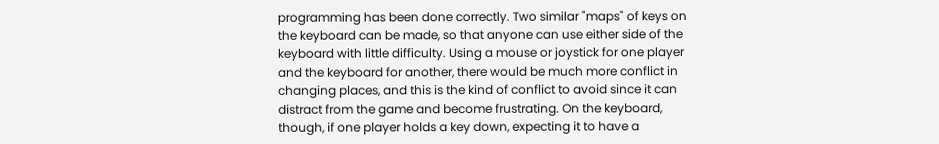programming has been done correctly. Two similar "maps" of keys on the keyboard can be made, so that anyone can use either side of the keyboard with little difficulty. Using a mouse or joystick for one player and the keyboard for another, there would be much more conflict in changing places, and this is the kind of conflict to avoid since it can distract from the game and become frustrating. On the keyboard, though, if one player holds a key down, expecting it to have a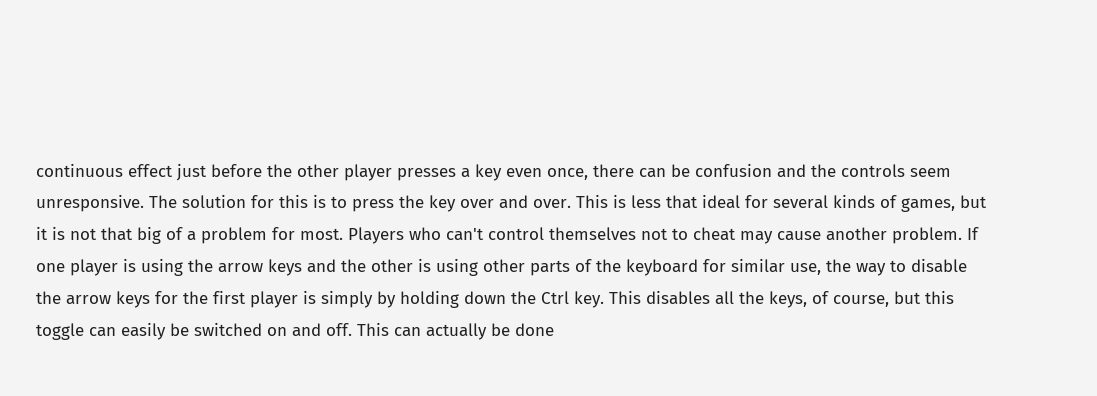continuous effect just before the other player presses a key even once, there can be confusion and the controls seem unresponsive. The solution for this is to press the key over and over. This is less that ideal for several kinds of games, but it is not that big of a problem for most. Players who can't control themselves not to cheat may cause another problem. If one player is using the arrow keys and the other is using other parts of the keyboard for similar use, the way to disable the arrow keys for the first player is simply by holding down the Ctrl key. This disables all the keys, of course, but this toggle can easily be switched on and off. This can actually be done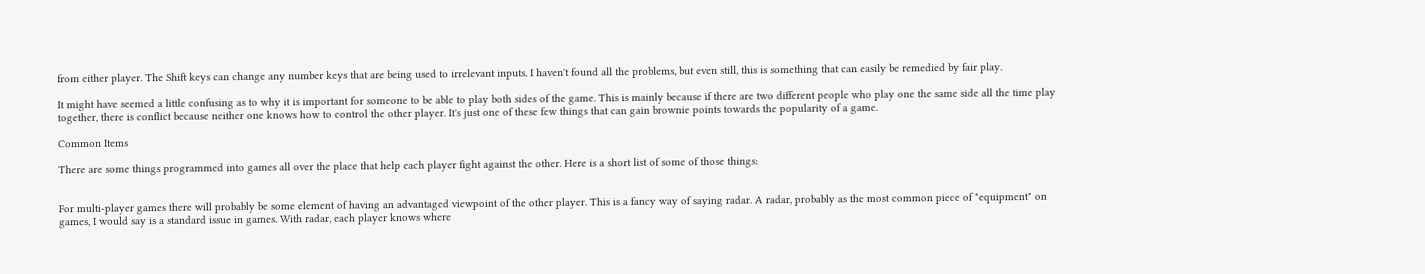from either player. The Shift keys can change any number keys that are being used to irrelevant inputs. I haven't found all the problems, but even still, this is something that can easily be remedied by fair play.

It might have seemed a little confusing as to why it is important for someone to be able to play both sides of the game. This is mainly because if there are two different people who play one the same side all the time play together, there is conflict because neither one knows how to control the other player. It's just one of these few things that can gain brownie points towards the popularity of a game.

Common Items

There are some things programmed into games all over the place that help each player fight against the other. Here is a short list of some of those things:


For multi-player games there will probably be some element of having an advantaged viewpoint of the other player. This is a fancy way of saying radar. A radar, probably as the most common piece of "equipment" on games, I would say is a standard issue in games. With radar, each player knows where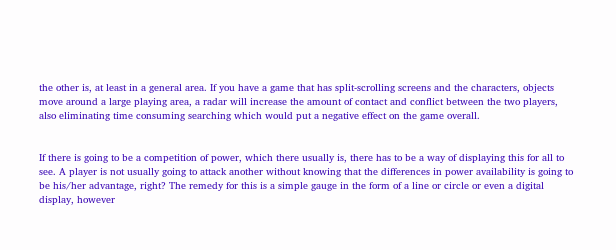the other is, at least in a general area. If you have a game that has split-scrolling screens and the characters, objects move around a large playing area, a radar will increase the amount of contact and conflict between the two players, also eliminating time consuming searching which would put a negative effect on the game overall.


If there is going to be a competition of power, which there usually is, there has to be a way of displaying this for all to see. A player is not usually going to attack another without knowing that the differences in power availability is going to be his/her advantage, right? The remedy for this is a simple gauge in the form of a line or circle or even a digital display, however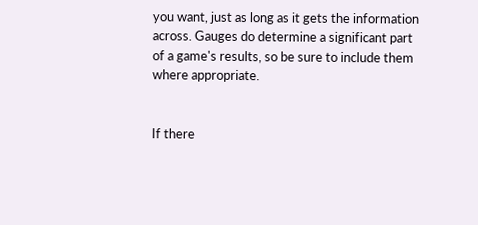you want, just as long as it gets the information across. Gauges do determine a significant part of a game's results, so be sure to include them where appropriate.


If there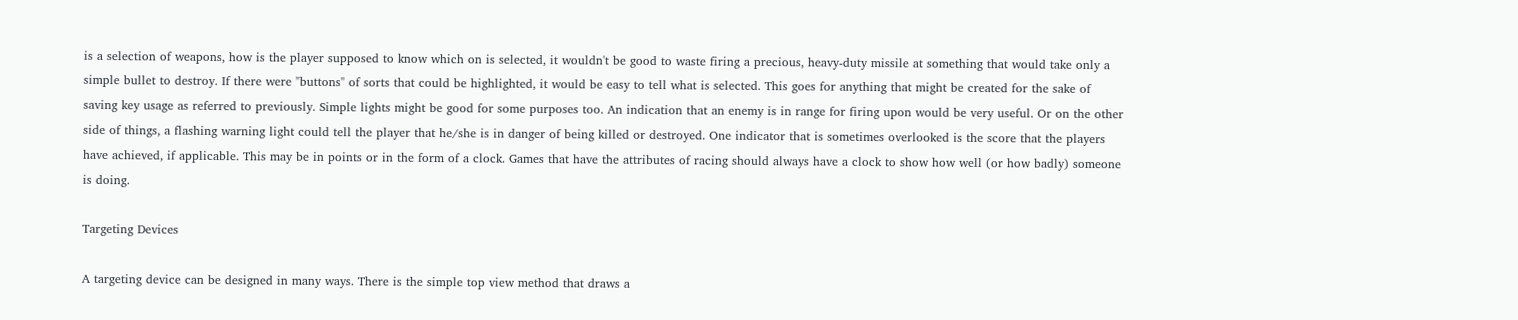is a selection of weapons, how is the player supposed to know which on is selected, it wouldn't be good to waste firing a precious, heavy-duty missile at something that would take only a simple bullet to destroy. If there were "buttons" of sorts that could be highlighted, it would be easy to tell what is selected. This goes for anything that might be created for the sake of saving key usage as referred to previously. Simple lights might be good for some purposes too. An indication that an enemy is in range for firing upon would be very useful. Or on the other side of things, a flashing warning light could tell the player that he/she is in danger of being killed or destroyed. One indicator that is sometimes overlooked is the score that the players have achieved, if applicable. This may be in points or in the form of a clock. Games that have the attributes of racing should always have a clock to show how well (or how badly) someone is doing.

Targeting Devices

A targeting device can be designed in many ways. There is the simple top view method that draws a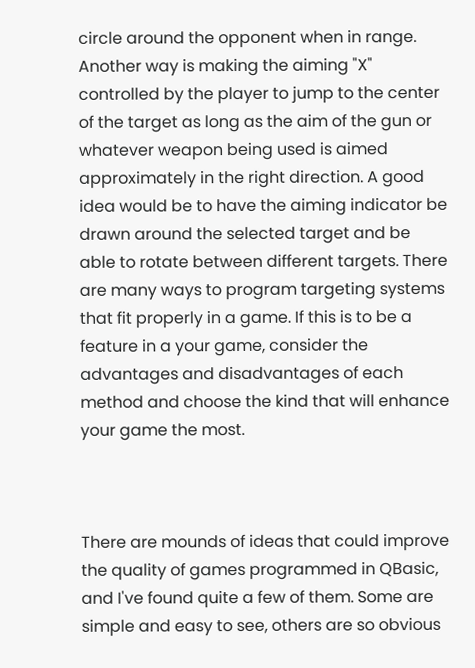circle around the opponent when in range. Another way is making the aiming "X" controlled by the player to jump to the center of the target as long as the aim of the gun or whatever weapon being used is aimed approximately in the right direction. A good idea would be to have the aiming indicator be drawn around the selected target and be able to rotate between different targets. There are many ways to program targeting systems that fit properly in a game. If this is to be a feature in a your game, consider the advantages and disadvantages of each method and choose the kind that will enhance your game the most.



There are mounds of ideas that could improve the quality of games programmed in QBasic, and I've found quite a few of them. Some are simple and easy to see, others are so obvious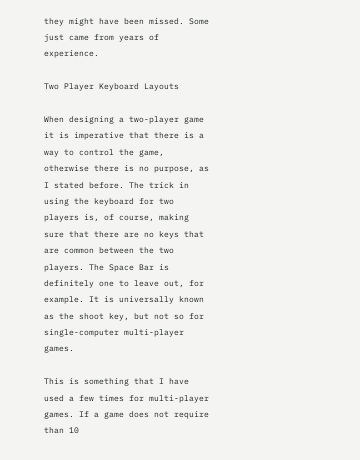they might have been missed. Some just came from years of experience.

Two Player Keyboard Layouts

When designing a two-player game it is imperative that there is a way to control the game, otherwise there is no purpose, as I stated before. The trick in using the keyboard for two players is, of course, making sure that there are no keys that are common between the two players. The Space Bar is definitely one to leave out, for example. It is universally known as the shoot key, but not so for single-computer multi-player games.

This is something that I have used a few times for multi-player games. If a game does not require than 10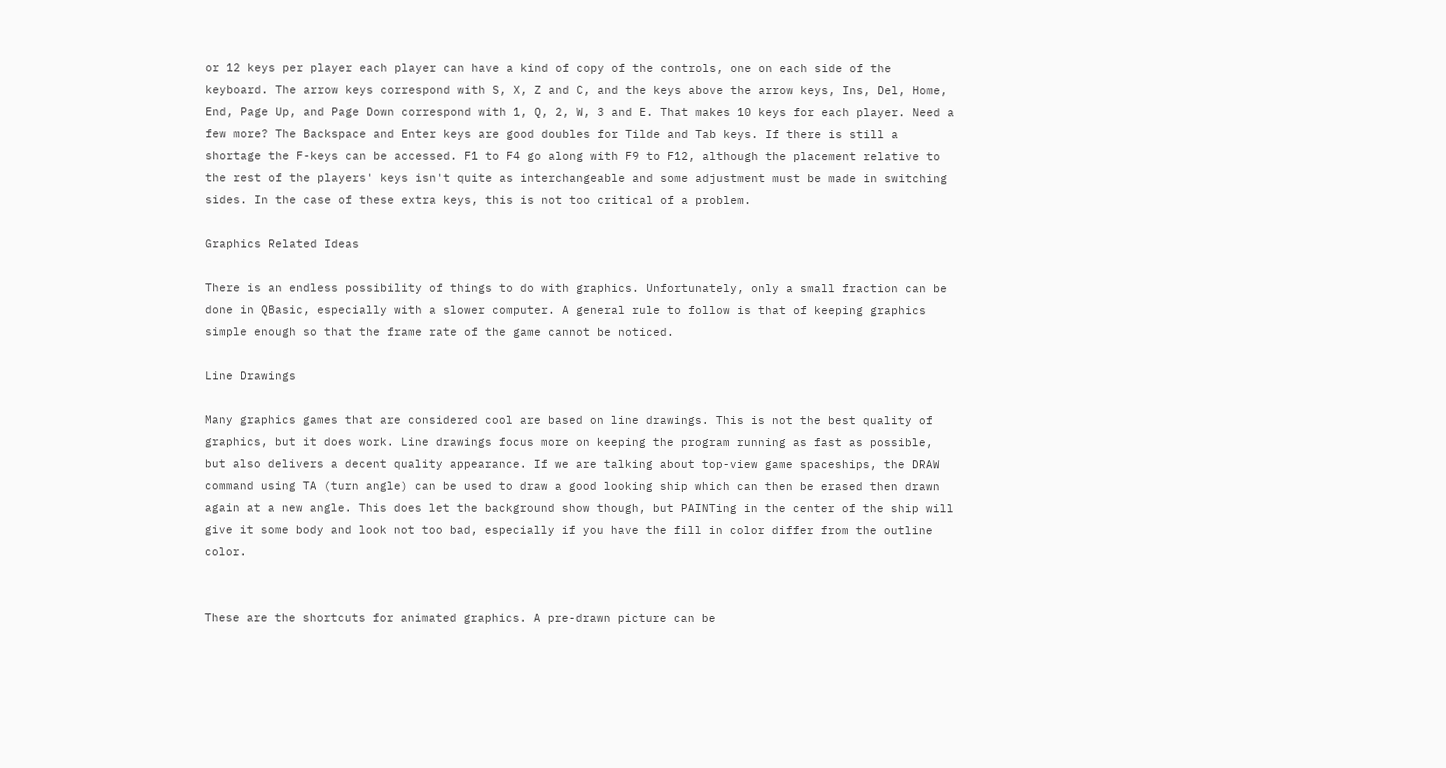or 12 keys per player each player can have a kind of copy of the controls, one on each side of the keyboard. The arrow keys correspond with S, X, Z and C, and the keys above the arrow keys, Ins, Del, Home, End, Page Up, and Page Down correspond with 1, Q, 2, W, 3 and E. That makes 10 keys for each player. Need a few more? The Backspace and Enter keys are good doubles for Tilde and Tab keys. If there is still a shortage the F-keys can be accessed. F1 to F4 go along with F9 to F12, although the placement relative to the rest of the players' keys isn't quite as interchangeable and some adjustment must be made in switching sides. In the case of these extra keys, this is not too critical of a problem.

Graphics Related Ideas

There is an endless possibility of things to do with graphics. Unfortunately, only a small fraction can be done in QBasic, especially with a slower computer. A general rule to follow is that of keeping graphics simple enough so that the frame rate of the game cannot be noticed.

Line Drawings

Many graphics games that are considered cool are based on line drawings. This is not the best quality of graphics, but it does work. Line drawings focus more on keeping the program running as fast as possible, but also delivers a decent quality appearance. If we are talking about top-view game spaceships, the DRAW command using TA (turn angle) can be used to draw a good looking ship which can then be erased then drawn again at a new angle. This does let the background show though, but PAINTing in the center of the ship will give it some body and look not too bad, especially if you have the fill in color differ from the outline color.


These are the shortcuts for animated graphics. A pre-drawn picture can be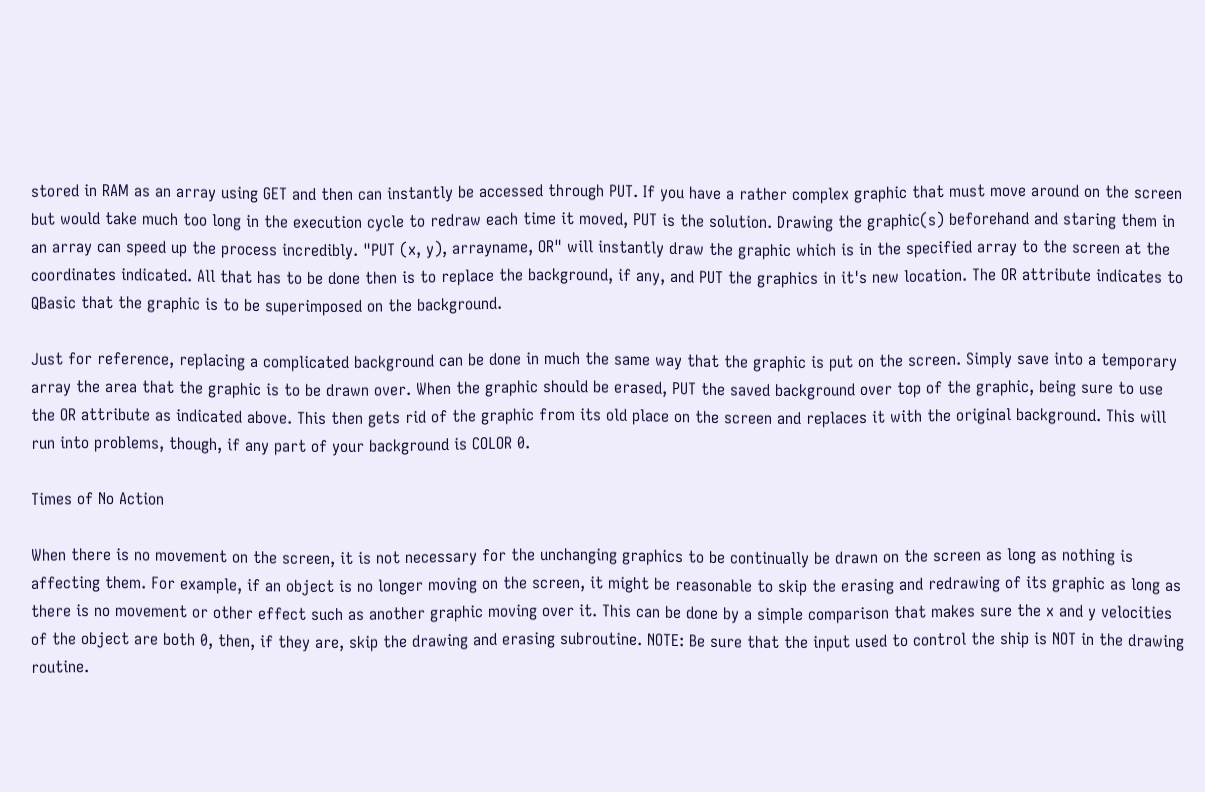stored in RAM as an array using GET and then can instantly be accessed through PUT. If you have a rather complex graphic that must move around on the screen but would take much too long in the execution cycle to redraw each time it moved, PUT is the solution. Drawing the graphic(s) beforehand and staring them in an array can speed up the process incredibly. "PUT (x, y), arrayname, OR" will instantly draw the graphic which is in the specified array to the screen at the coordinates indicated. All that has to be done then is to replace the background, if any, and PUT the graphics in it's new location. The OR attribute indicates to QBasic that the graphic is to be superimposed on the background.

Just for reference, replacing a complicated background can be done in much the same way that the graphic is put on the screen. Simply save into a temporary array the area that the graphic is to be drawn over. When the graphic should be erased, PUT the saved background over top of the graphic, being sure to use the OR attribute as indicated above. This then gets rid of the graphic from its old place on the screen and replaces it with the original background. This will run into problems, though, if any part of your background is COLOR 0.

Times of No Action

When there is no movement on the screen, it is not necessary for the unchanging graphics to be continually be drawn on the screen as long as nothing is affecting them. For example, if an object is no longer moving on the screen, it might be reasonable to skip the erasing and redrawing of its graphic as long as there is no movement or other effect such as another graphic moving over it. This can be done by a simple comparison that makes sure the x and y velocities of the object are both 0, then, if they are, skip the drawing and erasing subroutine. NOTE: Be sure that the input used to control the ship is NOT in the drawing routine.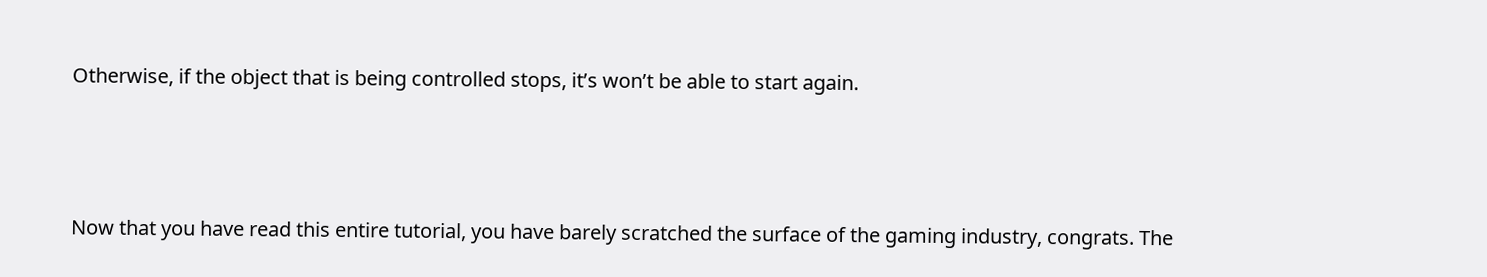Otherwise, if the object that is being controlled stops, it’s won’t be able to start again.



Now that you have read this entire tutorial, you have barely scratched the surface of the gaming industry, congrats. The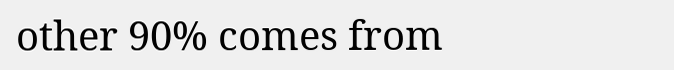other 90% comes from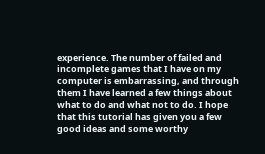experience. The number of failed and incomplete games that I have on my computer is embarrassing, and through them I have learned a few things about what to do and what not to do. I hope that this tutorial has given you a few good ideas and some worthy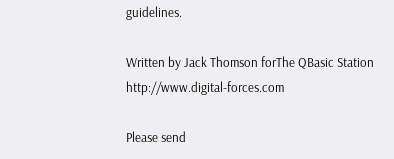guidelines.

Written by Jack Thomson forThe QBasic Station http://www.digital-forces.com

Please send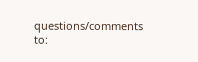questions/comments to: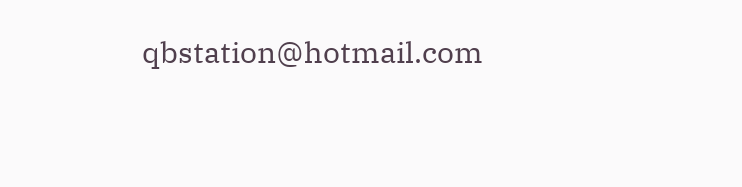qbstation@hotmail.com